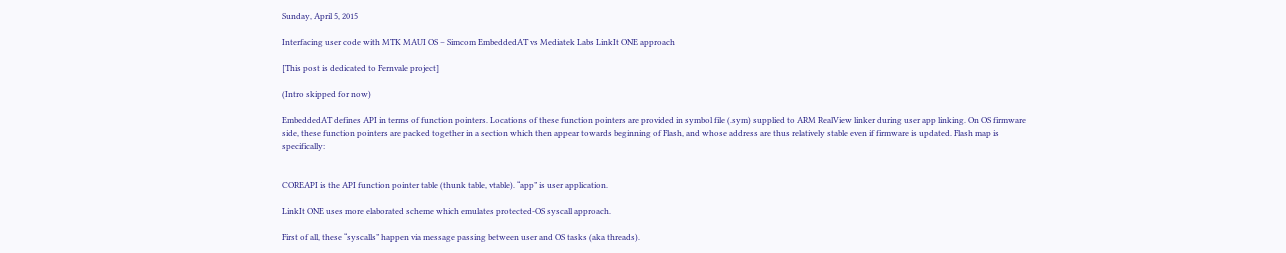Sunday, April 5, 2015

Interfacing user code with MTK MAUI OS – Simcom EmbeddedAT vs Mediatek Labs LinkIt ONE approach

[This post is dedicated to Fernvale project]

(Intro skipped for now)

EmbeddedAT defines API in terms of function pointers. Locations of these function pointers are provided in symbol file (.sym) supplied to ARM RealView linker during user app linking. On OS firmware side, these function pointers are packed together in a section which then appear towards beginning of Flash, and whose address are thus relatively stable even if firmware is updated. Flash map is specifically:


COREAPI is the API function pointer table (thunk table, vtable). “app” is user application.

LinkIt ONE uses more elaborated scheme which emulates protected-OS syscall approach.

First of all, these “syscalls” happen via message passing between user and OS tasks (aka threads).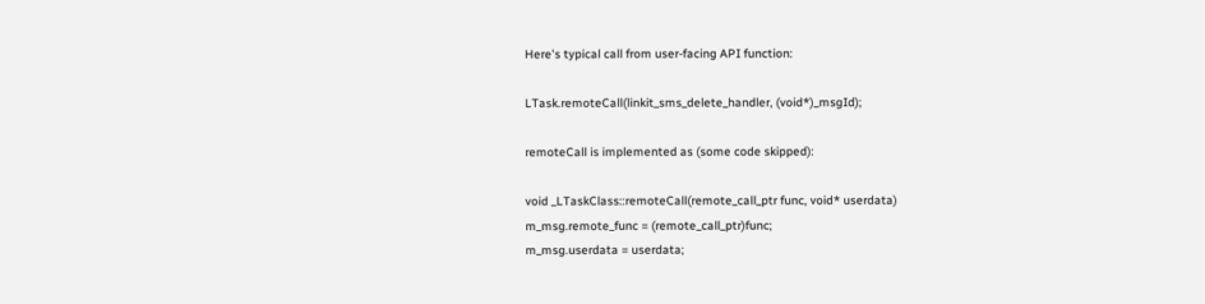Here's typical call from user-facing API function:

LTask.remoteCall(linkit_sms_delete_handler, (void*)_msgId);

remoteCall is implemented as (some code skipped):

void _LTaskClass::remoteCall(remote_call_ptr func, void* userdata)
m_msg.remote_func = (remote_call_ptr)func;
m_msg.userdata = userdata;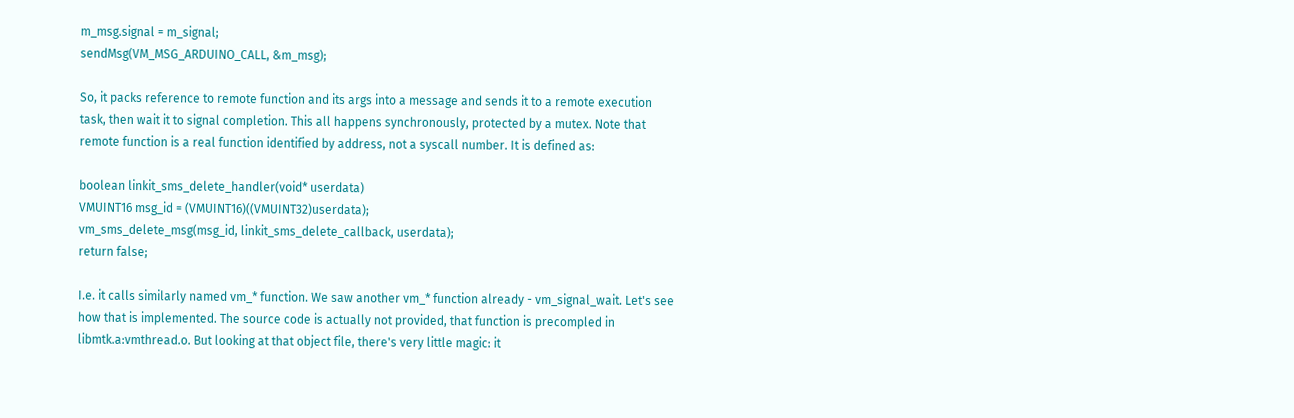m_msg.signal = m_signal;
sendMsg(VM_MSG_ARDUINO_CALL, &m_msg);

So, it packs reference to remote function and its args into a message and sends it to a remote execution task, then wait it to signal completion. This all happens synchronously, protected by a mutex. Note that remote function is a real function identified by address, not a syscall number. It is defined as:

boolean linkit_sms_delete_handler(void* userdata)
VMUINT16 msg_id = (VMUINT16)((VMUINT32)userdata);
vm_sms_delete_msg(msg_id, linkit_sms_delete_callback, userdata);
return false;

I.e. it calls similarly named vm_* function. We saw another vm_* function already - vm_signal_wait. Let's see how that is implemented. The source code is actually not provided, that function is precompled in libmtk.a:vmthread.o. But looking at that object file, there's very little magic: it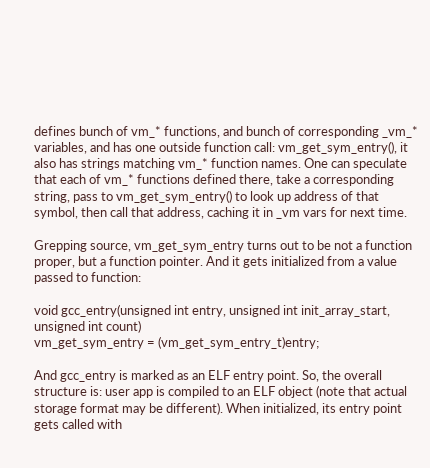defines bunch of vm_* functions, and bunch of corresponding _vm_* variables, and has one outside function call: vm_get_sym_entry(), it also has strings matching vm_* function names. One can speculate that each of vm_* functions defined there, take a corresponding string, pass to vm_get_sym_entry() to look up address of that symbol, then call that address, caching it in _vm vars for next time.

Grepping source, vm_get_sym_entry turns out to be not a function proper, but a function pointer. And it gets initialized from a value passed to function:

void gcc_entry(unsigned int entry, unsigned int init_array_start, unsigned int count)
vm_get_sym_entry = (vm_get_sym_entry_t)entry;

And gcc_entry is marked as an ELF entry point. So, the overall structure is: user app is compiled to an ELF object (note that actual storage format may be different). When initialized, its entry point gets called with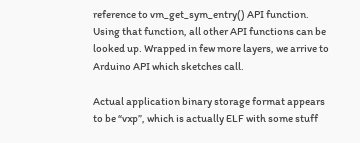reference to vm_get_sym_entry() API function. Using that function, all other API functions can be looked up. Wrapped in few more layers, we arrive to Arduino API which sketches call.

Actual application binary storage format appears to be “vxp”, which is actually ELF with some stuff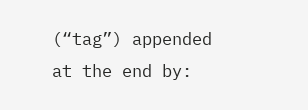(“tag”) appended at the end by: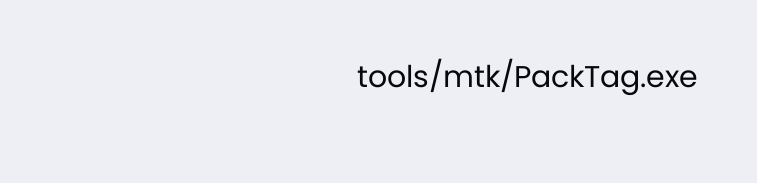tools/mtk/PackTag.exe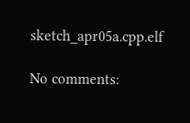sketch_apr05a.cpp.elf

No comments: